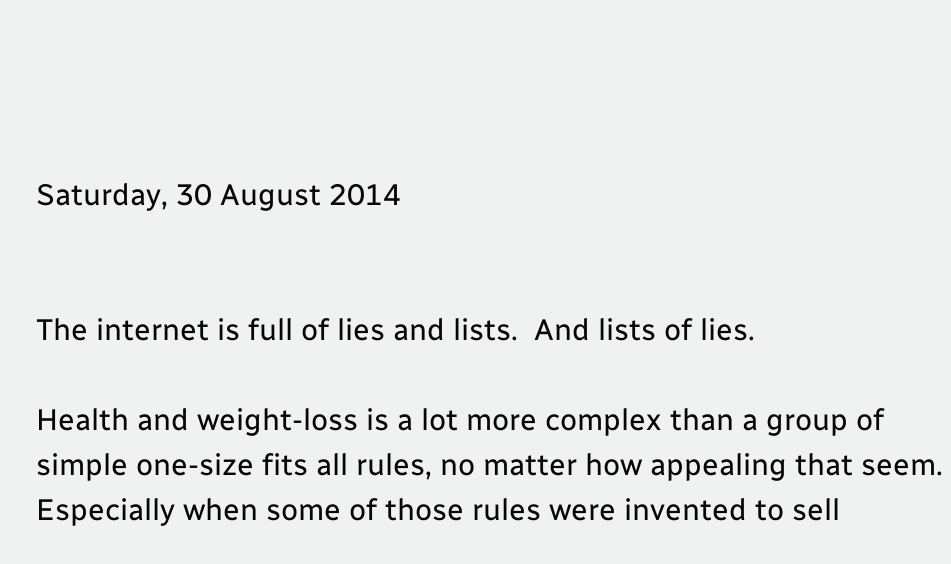Saturday, 30 August 2014


The internet is full of lies and lists.  And lists of lies.

Health and weight-loss is a lot more complex than a group of simple one-size fits all rules, no matter how appealing that seem.  Especially when some of those rules were invented to sell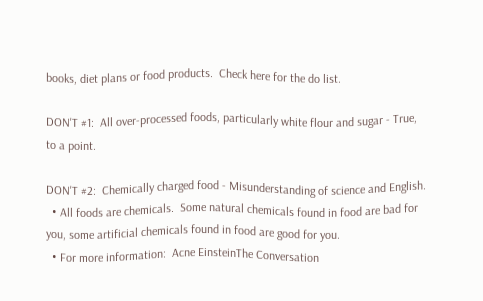books, diet plans or food products.  Check here for the do list.

DON'T #1:  All over-processed foods, particularly white flour and sugar - True, to a point.

DON'T #2:  Chemically charged food - Misunderstanding of science and English.
  • All foods are chemicals.  Some natural chemicals found in food are bad for you, some artificial chemicals found in food are good for you.
  • For more information:  Acne EinsteinThe Conversation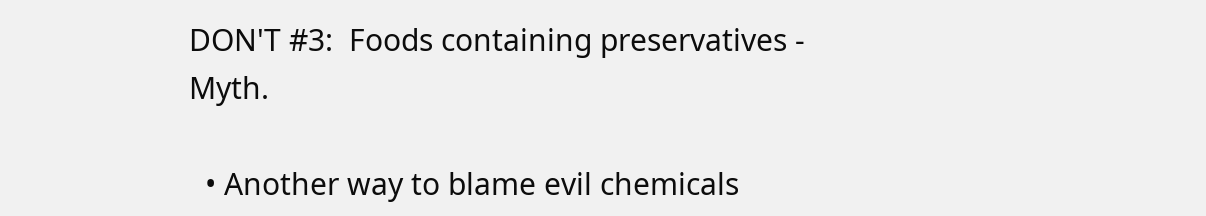DON'T #3:  Foods containing preservatives - Myth.

  • Another way to blame evil chemicals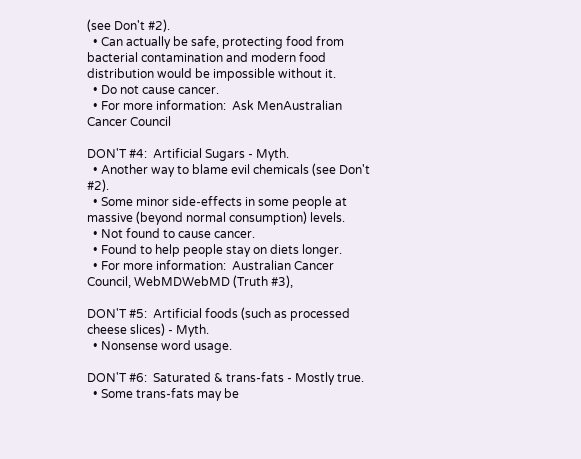(see Don't #2).
  • Can actually be safe, protecting food from bacterial contamination and modern food distribution would be impossible without it.
  • Do not cause cancer.
  • For more information:  Ask MenAustralian Cancer Council

DON'T #4:  Artificial Sugars - Myth.
  • Another way to blame evil chemicals (see Don't #2).
  • Some minor side-effects in some people at massive (beyond normal consumption) levels.
  • Not found to cause cancer.
  • Found to help people stay on diets longer.
  • For more information:  Australian Cancer Council, WebMDWebMD (Truth #3),

DON'T #5:  Artificial foods (such as processed cheese slices) - Myth.
  • Nonsense word usage.

DON'T #6:  Saturated & trans-fats - Mostly true.
  • Some trans-fats may be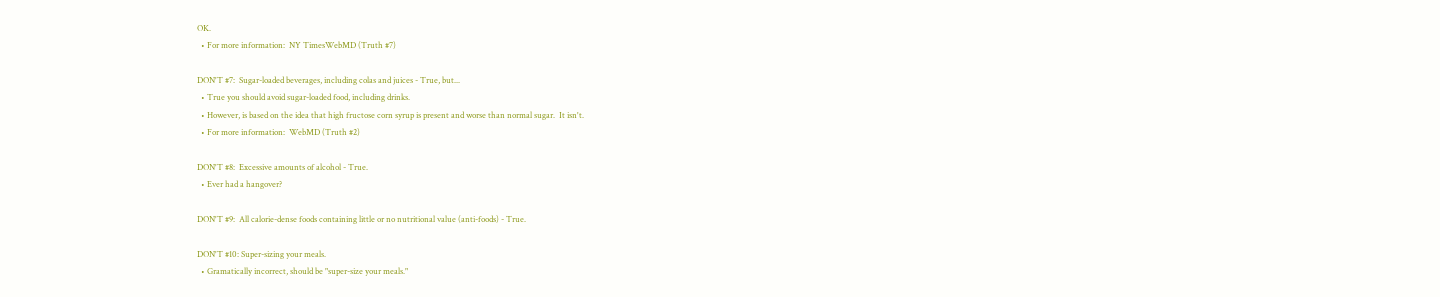OK.
  • For more information:  NY TimesWebMD (Truth #7)

DON'T #7:  Sugar-loaded beverages, including colas and juices - True, but...
  • True you should avoid sugar-loaded food, including drinks.
  • However, is based on the idea that high fructose corn syrup is present and worse than normal sugar.  It isn't.
  • For more information:  WebMD (Truth #2)

DON'T #8:  Excessive amounts of alcohol - True.
  • Ever had a hangover?

DON'T #9:  All calorie-dense foods containing little or no nutritional value (anti-foods) - True.

DON'T #10: Super-sizing your meals.
  • Gramatically incorrect, should be "super-size your meals."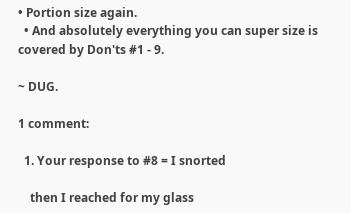• Portion size again.
  • And absolutely everything you can super size is covered by Don'ts #1 - 9.

~ DUG.

1 comment:

  1. Your response to #8 = I snorted

    then I reached for my glass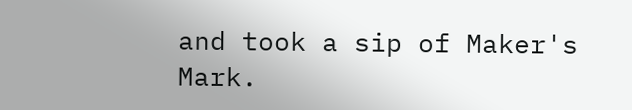and took a sip of Maker's Mark.